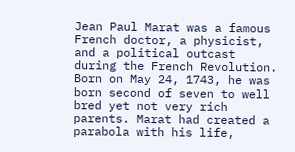Jean Paul Marat was a famous French doctor, a physicist, and a political outcast during the French Revolution. Born on May 24, 1743, he was born second of seven to well bred yet not very rich parents. Marat had created a parabola with his life,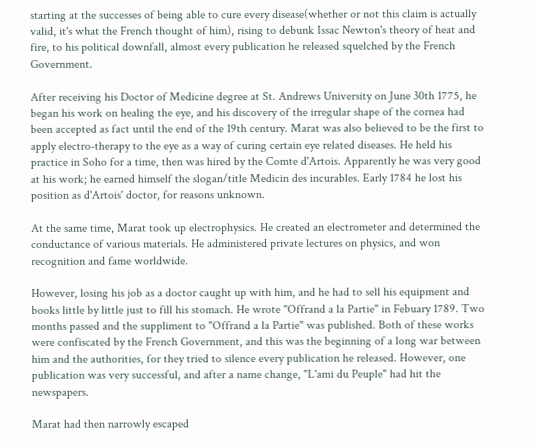starting at the successes of being able to cure every disease(whether or not this claim is actually valid, it's what the French thought of him), rising to debunk Issac Newton's theory of heat and fire, to his political downfall, almost every publication he released squelched by the French Government.

After receiving his Doctor of Medicine degree at St. Andrews University on June 30th 1775, he began his work on healing the eye, and his discovery of the irregular shape of the cornea had been accepted as fact until the end of the 19th century. Marat was also believed to be the first to apply electro-therapy to the eye as a way of curing certain eye related diseases. He held his practice in Soho for a time, then was hired by the Comte d'Artois. Apparently he was very good at his work; he earned himself the slogan/title Medicin des incurables. Early 1784 he lost his position as d'Artois' doctor, for reasons unknown.

At the same time, Marat took up electrophysics. He created an electrometer and determined the conductance of various materials. He administered private lectures on physics, and won recognition and fame worldwide.

However, losing his job as a doctor caught up with him, and he had to sell his equipment and books little by little just to fill his stomach. He wrote "Offrand a la Partie" in Febuary 1789. Two months passed and the suppliment to "Offrand a la Partie" was published. Both of these works were confiscated by the French Government, and this was the beginning of a long war between him and the authorities, for they tried to silence every publication he released. However, one publication was very successful, and after a name change, "L'ami du Peuple" had hit the newspapers.

Marat had then narrowly escaped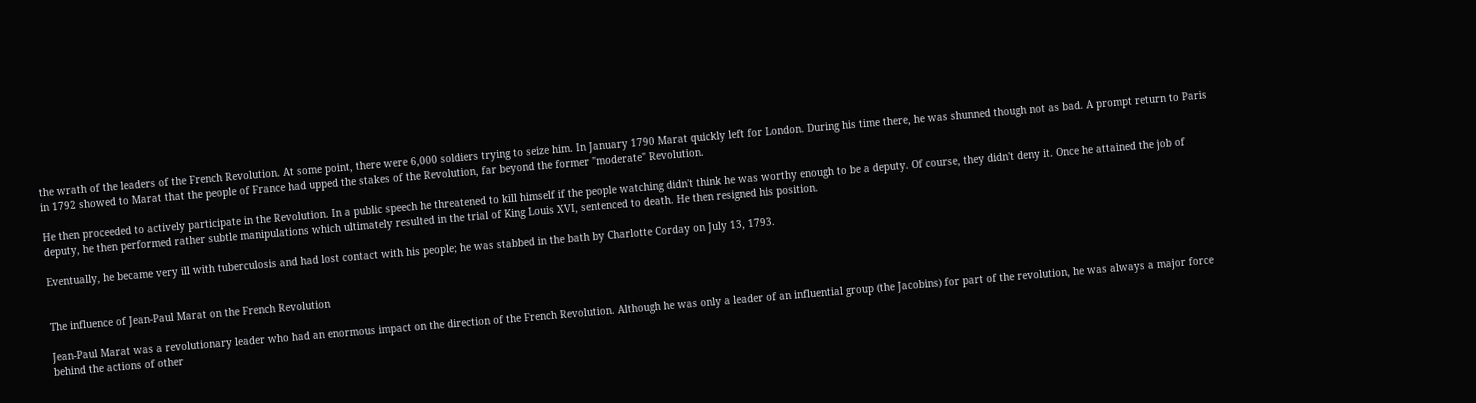the wrath of the leaders of the French Revolution. At some point, there were 6,000 soldiers trying to seize him. In January 1790 Marat quickly left for London. During his time there, he was shunned though not as bad. A prompt return to Paris in 1792 showed to Marat that the people of France had upped the stakes of the Revolution, far beyond the former "moderate" Revolution.

He then proceeded to actively participate in the Revolution. In a public speech he threatened to kill himself if the people watching didn't think he was worthy enough to be a deputy. Of course, they didn't deny it. Once he attained the job of deputy, he then performed rather subtle manipulations which ultimately resulted in the trial of King Louis XVI, sentenced to death. He then resigned his position.

Eventually, he became very ill with tuberculosis and had lost contact with his people; he was stabbed in the bath by Charlotte Corday on July 13, 1793.


The influence of Jean-Paul Marat on the French Revolution

Jean-Paul Marat was a revolutionary leader who had an enormous impact on the direction of the French Revolution. Although he was only a leader of an influential group (the Jacobins) for part of the revolution, he was always a major force behind the actions of other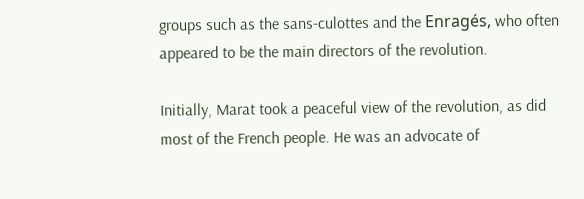groups such as the sans-culottes and the Enragés, who often appeared to be the main directors of the revolution.

Initially, Marat took a peaceful view of the revolution, as did most of the French people. He was an advocate of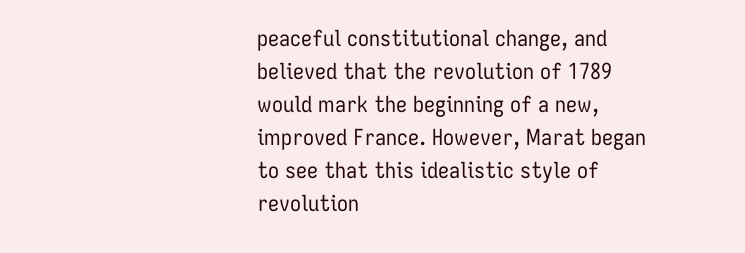peaceful constitutional change, and believed that the revolution of 1789 would mark the beginning of a new, improved France. However, Marat began to see that this idealistic style of revolution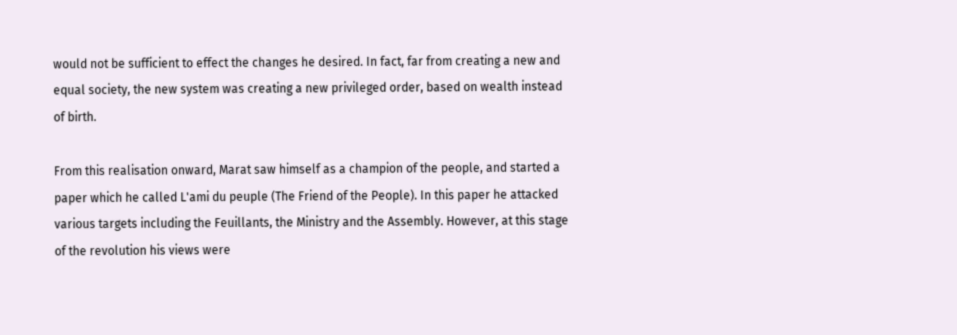would not be sufficient to effect the changes he desired. In fact, far from creating a new and equal society, the new system was creating a new privileged order, based on wealth instead of birth.

From this realisation onward, Marat saw himself as a champion of the people, and started a paper which he called L'ami du peuple (The Friend of the People). In this paper he attacked various targets including the Feuillants, the Ministry and the Assembly. However, at this stage of the revolution his views were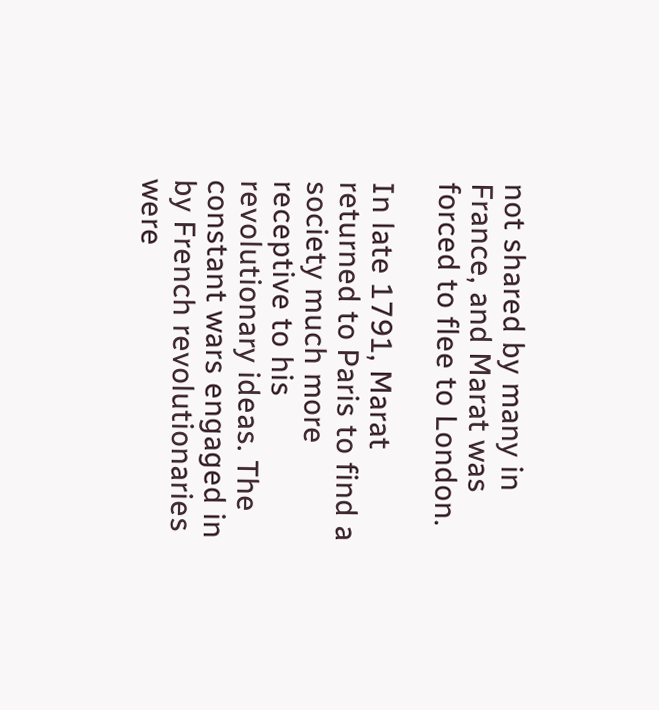not shared by many in France, and Marat was forced to flee to London.

In late 1791, Marat returned to Paris to find a society much more receptive to his revolutionary ideas. The constant wars engaged in by French revolutionaries were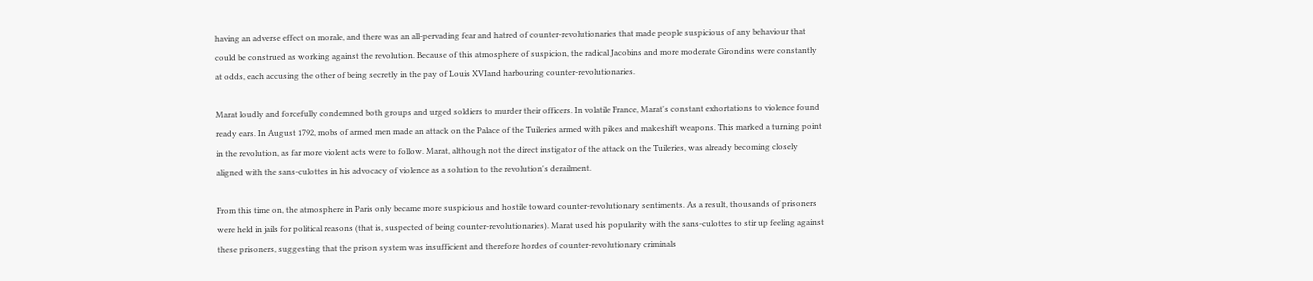having an adverse effect on morale, and there was an all-pervading fear and hatred of counter-revolutionaries that made people suspicious of any behaviour that could be construed as working against the revolution. Because of this atmosphere of suspicion, the radical Jacobins and more moderate Girondins were constantly at odds, each accusing the other of being secretly in the pay of Louis XVIand harbouring counter-revolutionaries.

Marat loudly and forcefully condemned both groups and urged soldiers to murder their officers. In volatile France, Marat's constant exhortations to violence found ready ears. In August 1792, mobs of armed men made an attack on the Palace of the Tuileries armed with pikes and makeshift weapons. This marked a turning point in the revolution, as far more violent acts were to follow. Marat, although not the direct instigator of the attack on the Tuileries, was already becoming closely aligned with the sans-culottes in his advocacy of violence as a solution to the revolution's derailment.

From this time on, the atmosphere in Paris only became more suspicious and hostile toward counter-revolutionary sentiments. As a result, thousands of prisoners were held in jails for political reasons (that is, suspected of being counter-revolutionaries). Marat used his popularity with the sans-culottes to stir up feeling against these prisoners, suggesting that the prison system was insufficient and therefore hordes of counter-revolutionary criminals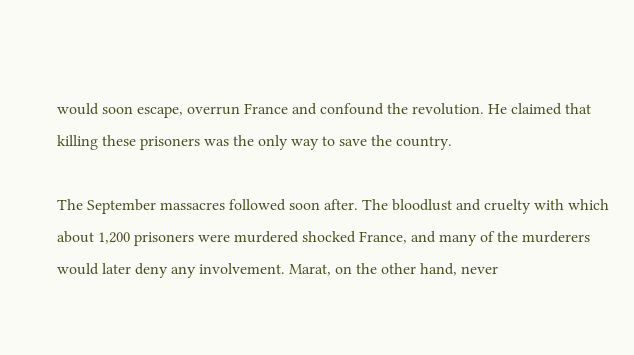would soon escape, overrun France and confound the revolution. He claimed that killing these prisoners was the only way to save the country.

The September massacres followed soon after. The bloodlust and cruelty with which about 1,200 prisoners were murdered shocked France, and many of the murderers would later deny any involvement. Marat, on the other hand, never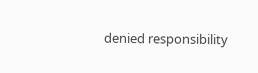denied responsibility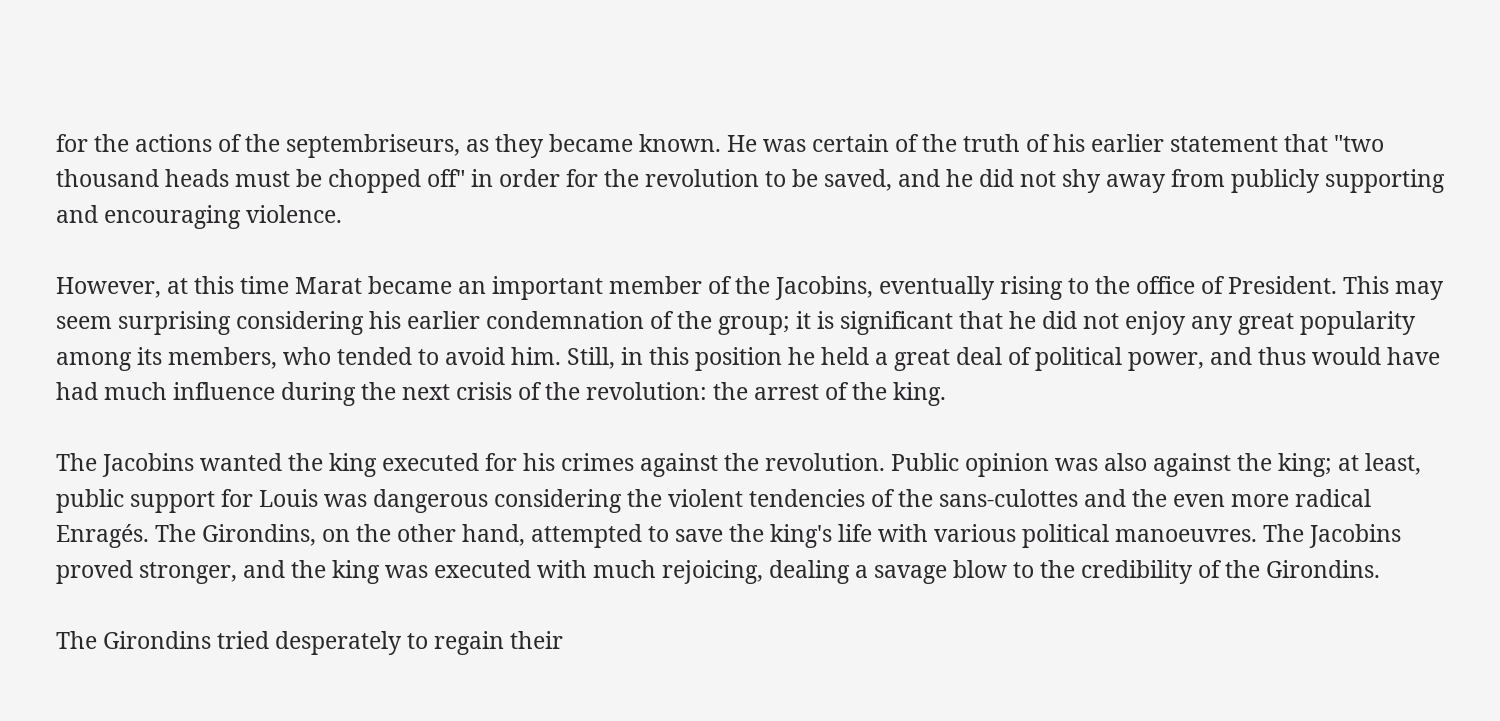for the actions of the septembriseurs, as they became known. He was certain of the truth of his earlier statement that "two thousand heads must be chopped off" in order for the revolution to be saved, and he did not shy away from publicly supporting and encouraging violence.

However, at this time Marat became an important member of the Jacobins, eventually rising to the office of President. This may seem surprising considering his earlier condemnation of the group; it is significant that he did not enjoy any great popularity among its members, who tended to avoid him. Still, in this position he held a great deal of political power, and thus would have had much influence during the next crisis of the revolution: the arrest of the king.

The Jacobins wanted the king executed for his crimes against the revolution. Public opinion was also against the king; at least, public support for Louis was dangerous considering the violent tendencies of the sans-culottes and the even more radical Enragés. The Girondins, on the other hand, attempted to save the king's life with various political manoeuvres. The Jacobins proved stronger, and the king was executed with much rejoicing, dealing a savage blow to the credibility of the Girondins.

The Girondins tried desperately to regain their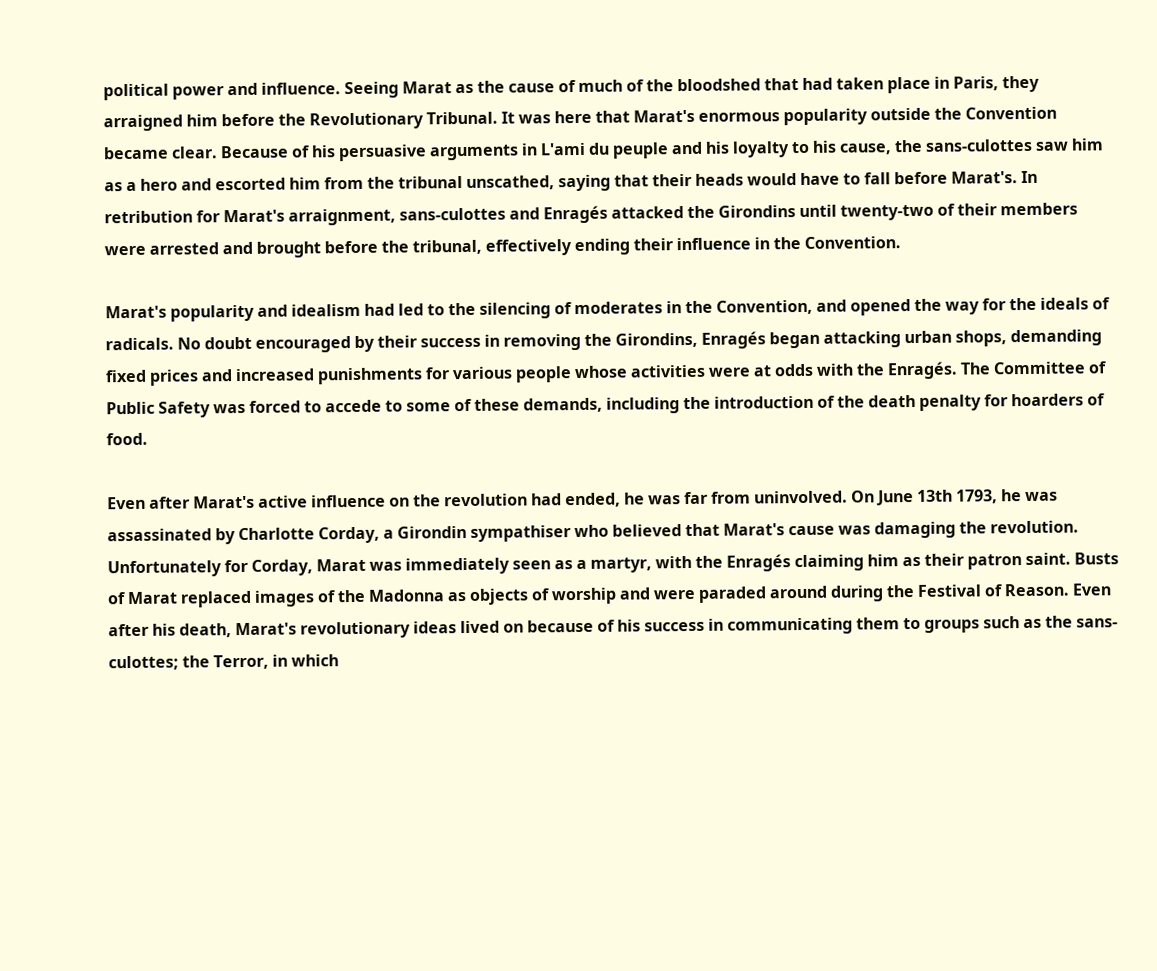political power and influence. Seeing Marat as the cause of much of the bloodshed that had taken place in Paris, they arraigned him before the Revolutionary Tribunal. It was here that Marat's enormous popularity outside the Convention became clear. Because of his persuasive arguments in L'ami du peuple and his loyalty to his cause, the sans-culottes saw him as a hero and escorted him from the tribunal unscathed, saying that their heads would have to fall before Marat's. In retribution for Marat's arraignment, sans-culottes and Enragés attacked the Girondins until twenty-two of their members were arrested and brought before the tribunal, effectively ending their influence in the Convention.

Marat's popularity and idealism had led to the silencing of moderates in the Convention, and opened the way for the ideals of radicals. No doubt encouraged by their success in removing the Girondins, Enragés began attacking urban shops, demanding fixed prices and increased punishments for various people whose activities were at odds with the Enragés. The Committee of Public Safety was forced to accede to some of these demands, including the introduction of the death penalty for hoarders of food.

Even after Marat's active influence on the revolution had ended, he was far from uninvolved. On June 13th 1793, he was assassinated by Charlotte Corday, a Girondin sympathiser who believed that Marat's cause was damaging the revolution. Unfortunately for Corday, Marat was immediately seen as a martyr, with the Enragés claiming him as their patron saint. Busts of Marat replaced images of the Madonna as objects of worship and were paraded around during the Festival of Reason. Even after his death, Marat's revolutionary ideas lived on because of his success in communicating them to groups such as the sans-culottes; the Terror, in which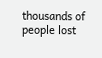thousands of people lost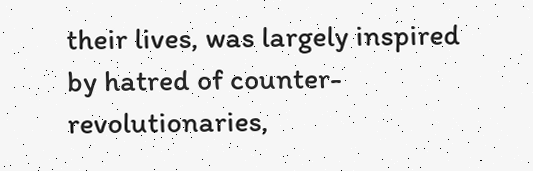their lives, was largely inspired by hatred of counter-revolutionaries,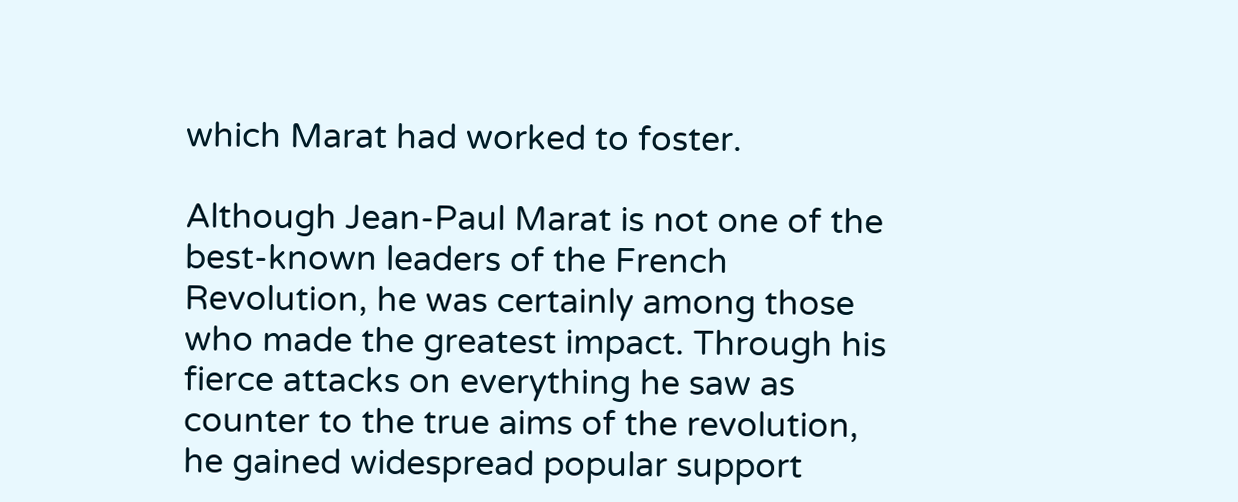which Marat had worked to foster.

Although Jean-Paul Marat is not one of the best-known leaders of the French Revolution, he was certainly among those who made the greatest impact. Through his fierce attacks on everything he saw as counter to the true aims of the revolution, he gained widespread popular support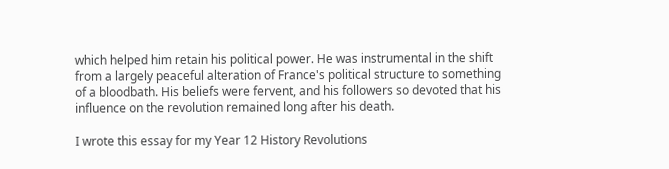which helped him retain his political power. He was instrumental in the shift from a largely peaceful alteration of France's political structure to something of a bloodbath. His beliefs were fervent, and his followers so devoted that his influence on the revolution remained long after his death.

I wrote this essay for my Year 12 History Revolutions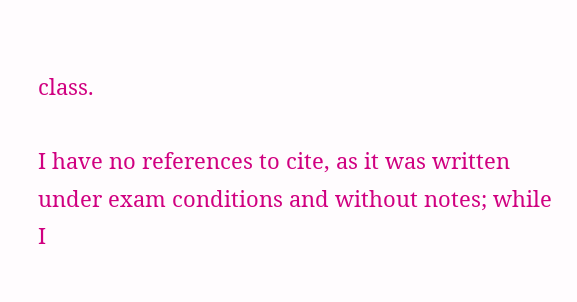class.

I have no references to cite, as it was written under exam conditions and without notes; while I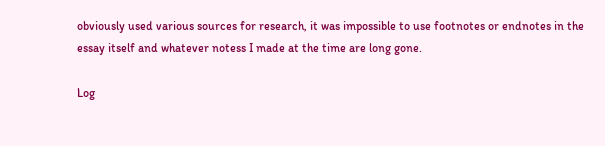obviously used various sources for research, it was impossible to use footnotes or endnotes in the essay itself and whatever notess I made at the time are long gone.

Log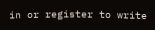in or register to write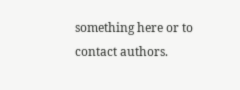something here or to contact authors.